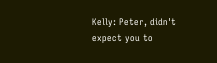Kelly: Peter, didn't expect you to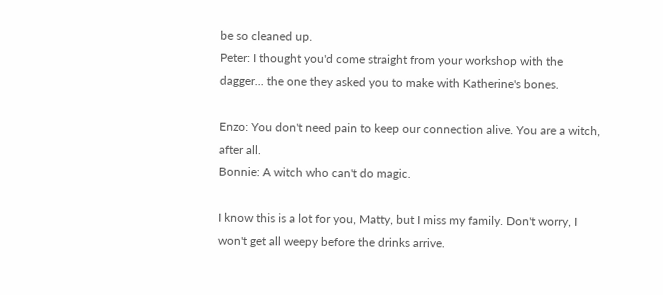be so cleaned up.
Peter: I thought you'd come straight from your workshop with the dagger... the one they asked you to make with Katherine's bones.

Enzo: You don't need pain to keep our connection alive. You are a witch, after all.
Bonnie: A witch who can't do magic.

I know this is a lot for you, Matty, but I miss my family. Don't worry, I won't get all weepy before the drinks arrive.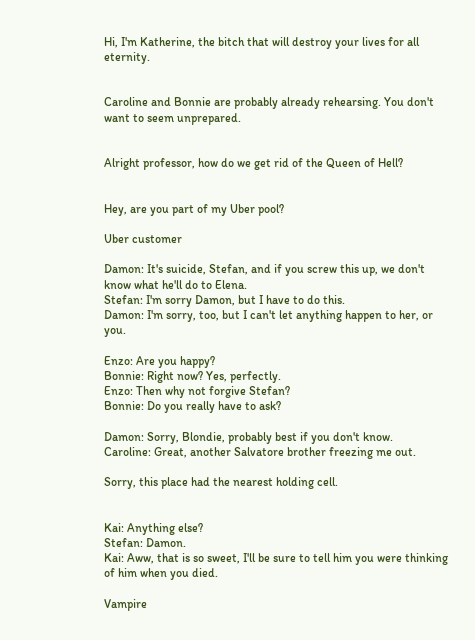Hi, I'm Katherine, the bitch that will destroy your lives for all eternity.


Caroline and Bonnie are probably already rehearsing. You don't want to seem unprepared.


Alright professor, how do we get rid of the Queen of Hell?


Hey, are you part of my Uber pool?

Uber customer

Damon: It's suicide, Stefan, and if you screw this up, we don't know what he'll do to Elena.
Stefan: I'm sorry Damon, but I have to do this.
Damon: I'm sorry, too, but I can't let anything happen to her, or you.

Enzo: Are you happy?
Bonnie: Right now? Yes, perfectly.
Enzo: Then why not forgive Stefan?
Bonnie: Do you really have to ask?

Damon: Sorry, Blondie, probably best if you don't know.
Caroline: Great, another Salvatore brother freezing me out.

Sorry, this place had the nearest holding cell.


Kai: Anything else?
Stefan: Damon.
Kai: Aww, that is so sweet, I'll be sure to tell him you were thinking of him when you died.

Vampire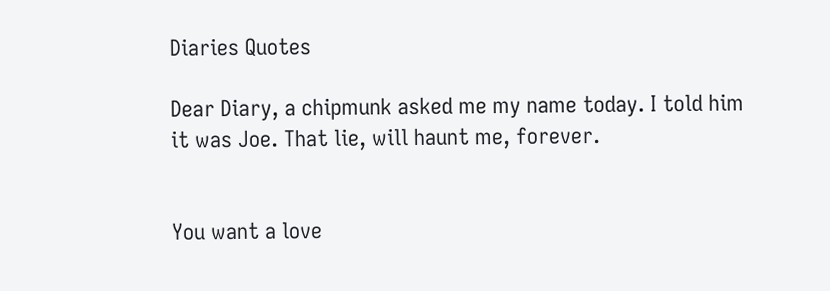Diaries Quotes

Dear Diary, a chipmunk asked me my name today. I told him it was Joe. That lie, will haunt me, forever.


You want a love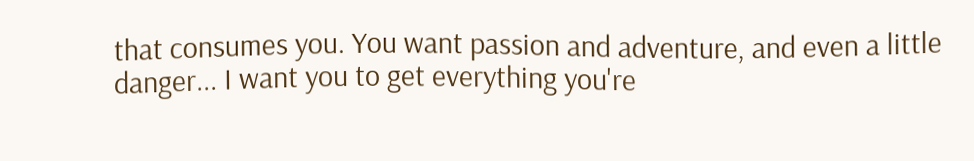that consumes you. You want passion and adventure, and even a little danger... I want you to get everything you're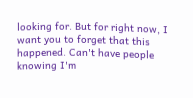looking for. But for right now, I want you to forget that this happened. Can't have people knowing I'm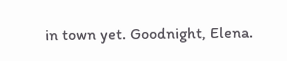in town yet. Goodnight, Elena.